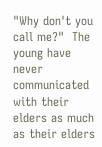"Why don't you call me?"  The young have never communicated with their elders as much as their elders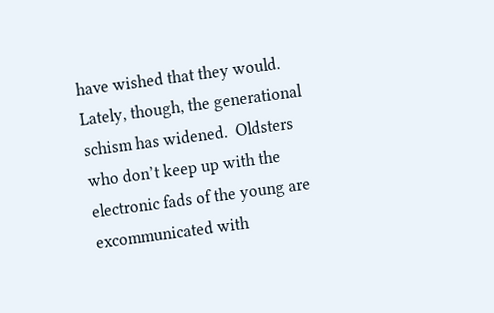have wished that they would.  Lately, though, the generational schism has widened.  Oldsters who don’t keep up with the electronic fads of the young are excommunicated with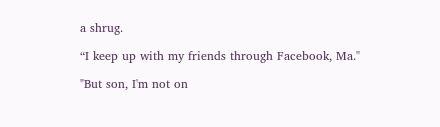a shrug.

“I keep up with my friends through Facebook, Ma."

"But son, I'm not on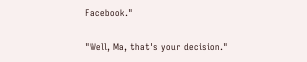Facebook."

"Well, Ma, that's your decision."